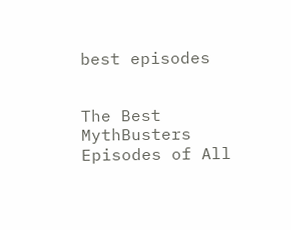best episodes


The Best MythBusters Episodes of All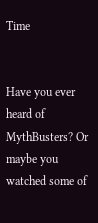Time


Have you ever heard of MythBusters? Or maybe you watched some of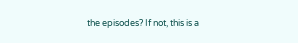the episodes? If not, this is a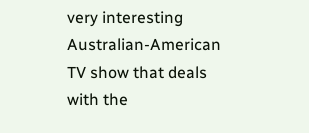very interesting Australian-American TV show that deals with the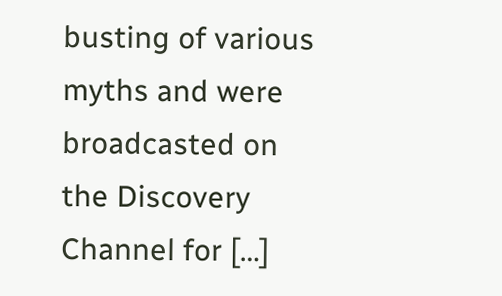busting of various myths and were broadcasted on the Discovery Channel for […]